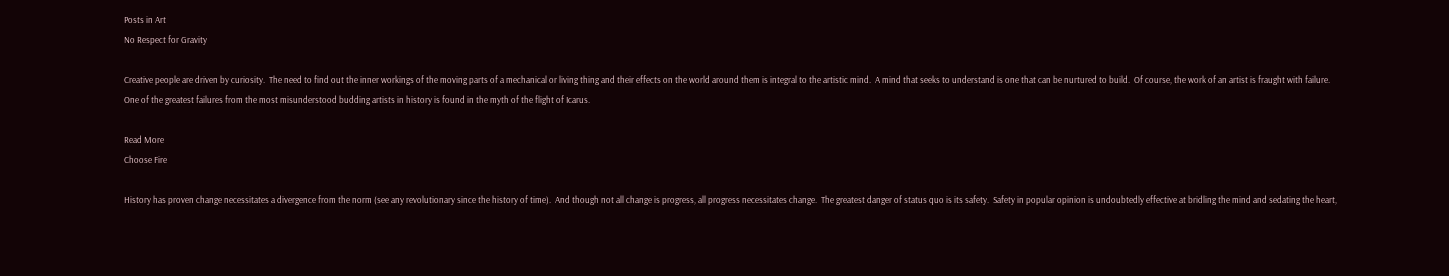Posts in Art
No Respect for Gravity

Creative people are driven by curiosity.  The need to find out the inner workings of the moving parts of a mechanical or living thing and their effects on the world around them is integral to the artistic mind.  A mind that seeks to understand is one that can be nurtured to build.  Of course, the work of an artist is fraught with failure.  One of the greatest failures from the most misunderstood budding artists in history is found in the myth of the flight of Icarus.

Read More
Choose Fire

History has proven change necessitates a divergence from the norm (see any revolutionary since the history of time).  And though not all change is progress, all progress necessitates change.  The greatest danger of status quo is its safety.  Safety in popular opinion is undoubtedly effective at bridling the mind and sedating the heart,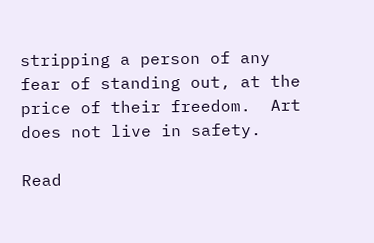stripping a person of any fear of standing out, at the price of their freedom.  Art does not live in safety.

Read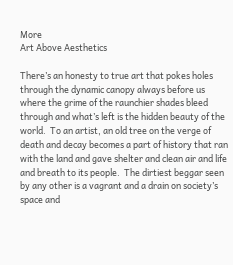More
Art Above Aesthetics

There’s an honesty to true art that pokes holes through the dynamic canopy always before us where the grime of the raunchier shades bleed through and what’s left is the hidden beauty of the world.  To an artist, an old tree on the verge of death and decay becomes a part of history that ran with the land and gave shelter and clean air and life and breath to its people.  The dirtiest beggar seen by any other is a vagrant and a drain on society’s space and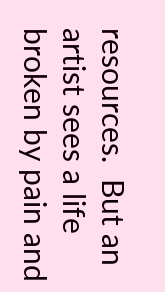resources.  But an artist sees a life broken by pain and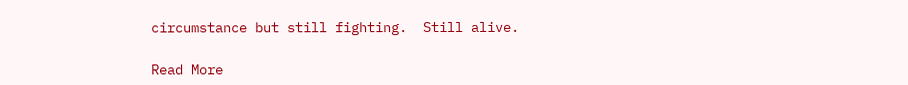circumstance but still fighting.  Still alive.

Read More